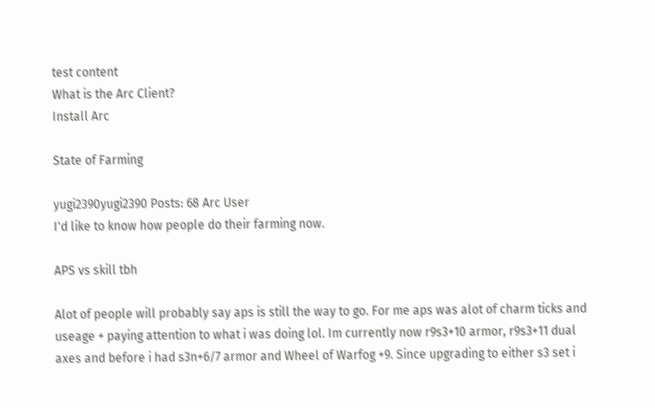test content
What is the Arc Client?
Install Arc

State of Farming

yugi2390yugi2390 Posts: 68 Arc User
I'd like to know how people do their farming now.

APS vs skill tbh

Alot of people will probably say aps is still the way to go. For me aps was alot of charm ticks and useage + paying attention to what i was doing lol. Im currently now r9s3+10 armor, r9s3+11 dual axes and before i had s3n+6/7 armor and Wheel of Warfog +9. Since upgrading to either s3 set i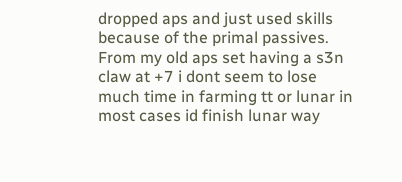dropped aps and just used skills because of the primal passives. From my old aps set having a s3n claw at +7 i dont seem to lose much time in farming tt or lunar in most cases id finish lunar way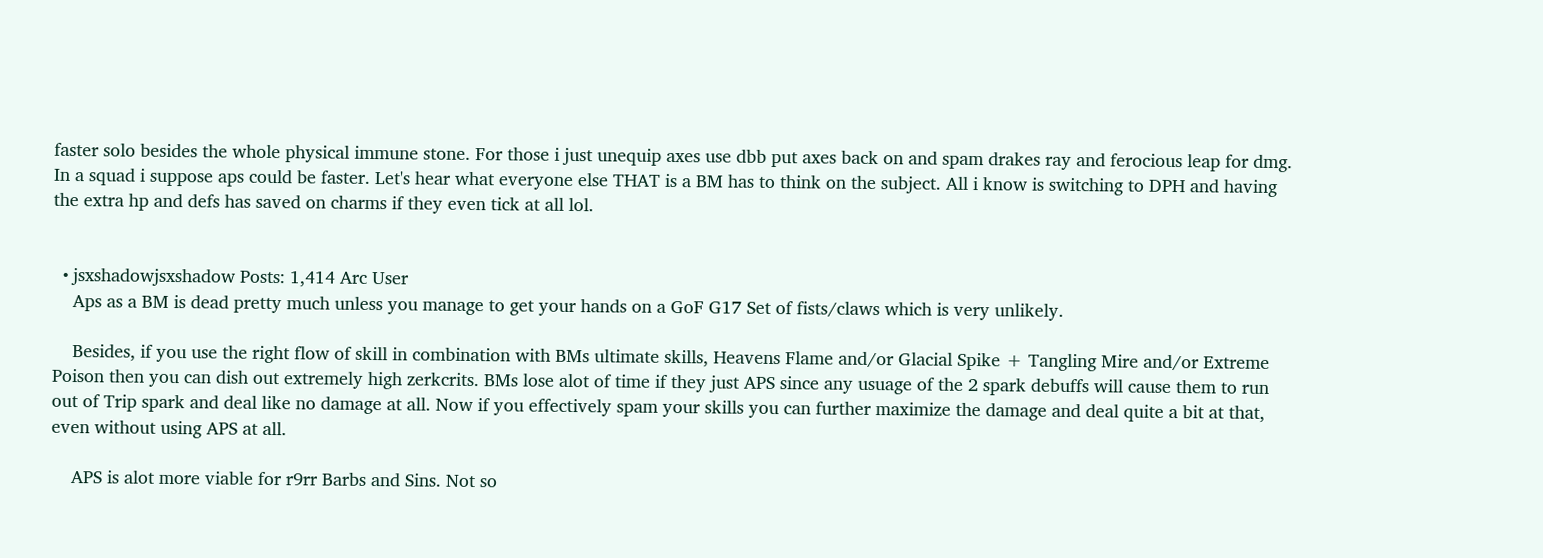faster solo besides the whole physical immune stone. For those i just unequip axes use dbb put axes back on and spam drakes ray and ferocious leap for dmg. In a squad i suppose aps could be faster. Let's hear what everyone else THAT is a BM has to think on the subject. All i know is switching to DPH and having the extra hp and defs has saved on charms if they even tick at all lol.


  • jsxshadowjsxshadow Posts: 1,414 Arc User
    Aps as a BM is dead pretty much unless you manage to get your hands on a GoF G17 Set of fists/claws which is very unlikely.

    Besides, if you use the right flow of skill in combination with BMs ultimate skills, Heavens Flame and/or Glacial Spike + Tangling Mire and/or Extreme Poison then you can dish out extremely high zerkcrits. BMs lose alot of time if they just APS since any usuage of the 2 spark debuffs will cause them to run out of Trip spark and deal like no damage at all. Now if you effectively spam your skills you can further maximize the damage and deal quite a bit at that, even without using APS at all.

    APS is alot more viable for r9rr Barbs and Sins. Not so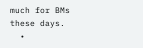much for BMs these days.
  •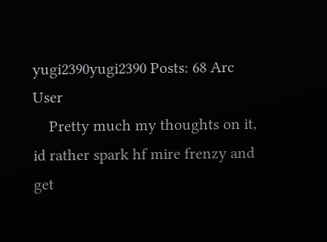yugi2390yugi2390 Posts: 68 Arc User
    Pretty much my thoughts on it, id rather spark hf mire frenzy and get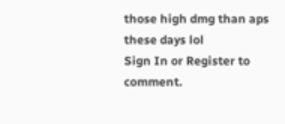those high dmg than aps these days lol
Sign In or Register to comment.